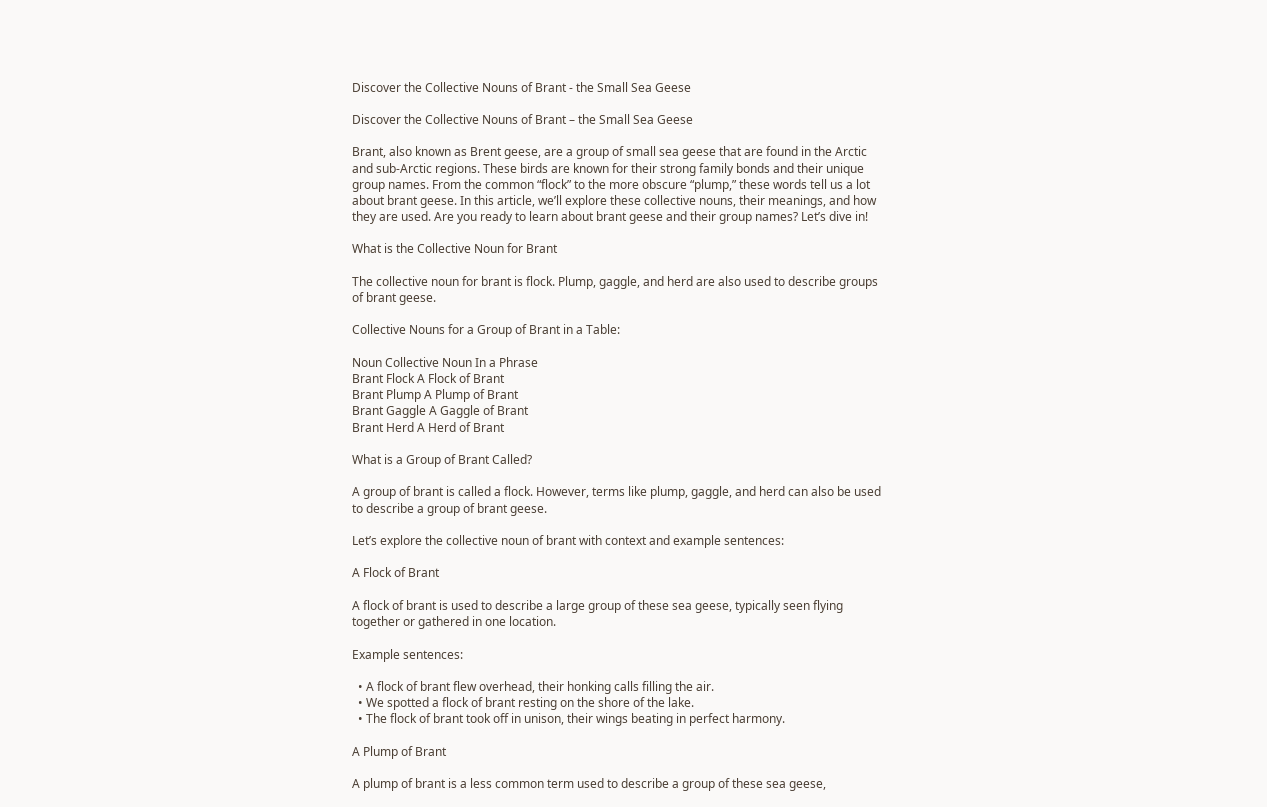Discover the Collective Nouns of Brant - the Small Sea Geese

Discover the Collective Nouns of Brant – the Small Sea Geese

Brant, also known as Brent geese, are a group of small sea geese that are found in the Arctic and sub-Arctic regions. These birds are known for their strong family bonds and their unique group names. From the common “flock” to the more obscure “plump,” these words tell us a lot about brant geese. In this article, we’ll explore these collective nouns, their meanings, and how they are used. Are you ready to learn about brant geese and their group names? Let’s dive in!

What is the Collective Noun for Brant

The collective noun for brant is flock. Plump, gaggle, and herd are also used to describe groups of brant geese.

Collective Nouns for a Group of Brant in a Table:

Noun Collective Noun In a Phrase
Brant Flock A Flock of Brant
Brant Plump A Plump of Brant
Brant Gaggle A Gaggle of Brant
Brant Herd A Herd of Brant

What is a Group of Brant Called?

A group of brant is called a flock. However, terms like plump, gaggle, and herd can also be used to describe a group of brant geese.

Let’s explore the collective noun of brant with context and example sentences:

A Flock of Brant

A flock of brant is used to describe a large group of these sea geese, typically seen flying together or gathered in one location.

Example sentences:

  • A flock of brant flew overhead, their honking calls filling the air.
  • We spotted a flock of brant resting on the shore of the lake.
  • The flock of brant took off in unison, their wings beating in perfect harmony.

A Plump of Brant

A plump of brant is a less common term used to describe a group of these sea geese,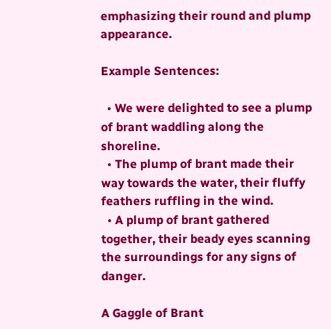emphasizing their round and plump appearance.

Example Sentences:

  • We were delighted to see a plump of brant waddling along the shoreline.
  • The plump of brant made their way towards the water, their fluffy feathers ruffling in the wind.
  • A plump of brant gathered together, their beady eyes scanning the surroundings for any signs of danger.

A Gaggle of Brant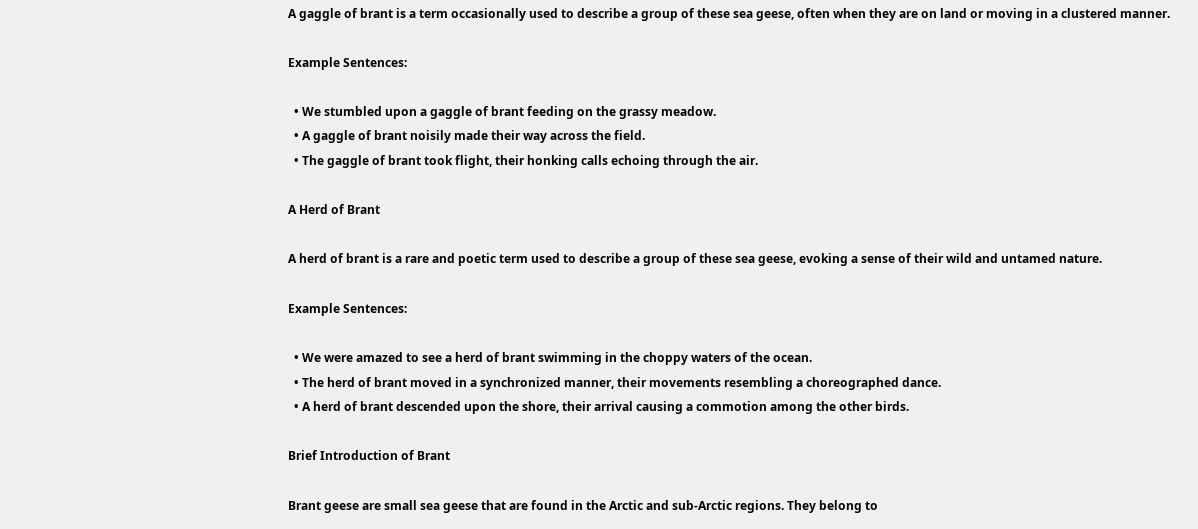A gaggle of brant is a term occasionally used to describe a group of these sea geese, often when they are on land or moving in a clustered manner.

Example Sentences:

  • We stumbled upon a gaggle of brant feeding on the grassy meadow.
  • A gaggle of brant noisily made their way across the field.
  • The gaggle of brant took flight, their honking calls echoing through the air.

A Herd of Brant

A herd of brant is a rare and poetic term used to describe a group of these sea geese, evoking a sense of their wild and untamed nature.

Example Sentences:

  • We were amazed to see a herd of brant swimming in the choppy waters of the ocean.
  • The herd of brant moved in a synchronized manner, their movements resembling a choreographed dance.
  • A herd of brant descended upon the shore, their arrival causing a commotion among the other birds.

Brief Introduction of Brant

Brant geese are small sea geese that are found in the Arctic and sub-Arctic regions. They belong to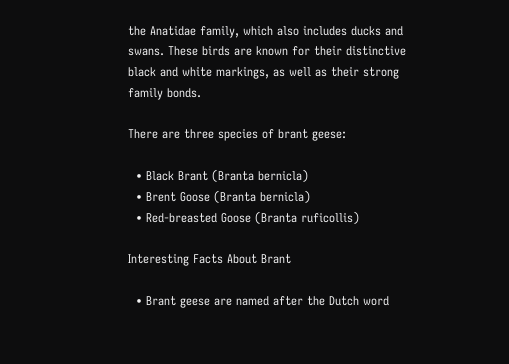the Anatidae family, which also includes ducks and swans. These birds are known for their distinctive black and white markings, as well as their strong family bonds.

There are three species of brant geese:

  • Black Brant (Branta bernicla)
  • Brent Goose (Branta bernicla)
  • Red-breasted Goose (Branta ruficollis)

Interesting Facts About Brant

  • Brant geese are named after the Dutch word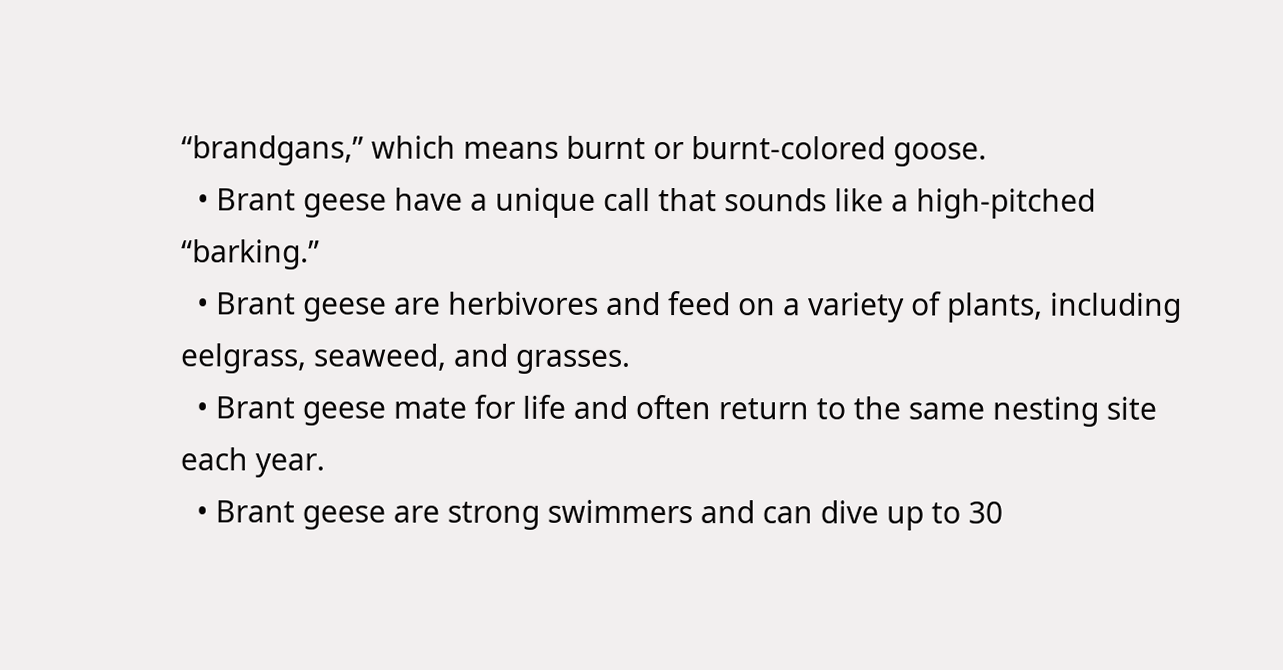“brandgans,” which means burnt or burnt-colored goose.
  • Brant geese have a unique call that sounds like a high-pitched “barking.”
  • Brant geese are herbivores and feed on a variety of plants, including eelgrass, seaweed, and grasses.
  • Brant geese mate for life and often return to the same nesting site each year.
  • Brant geese are strong swimmers and can dive up to 30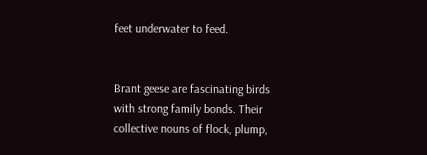feet underwater to feed.


Brant geese are fascinating birds with strong family bonds. Their collective nouns of flock, plump,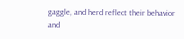gaggle, and herd reflect their behavior and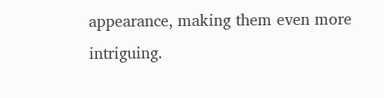appearance, making them even more intriguing.